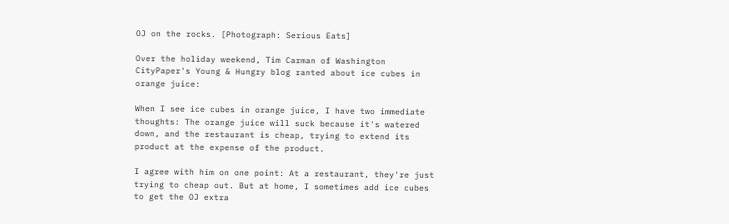OJ on the rocks. [Photograph: Serious Eats]

Over the holiday weekend, Tim Carman of Washington CityPaper's Young & Hungry blog ranted about ice cubes in orange juice:

When I see ice cubes in orange juice, I have two immediate thoughts: The orange juice will suck because it's watered down, and the restaurant is cheap, trying to extend its product at the expense of the product.

I agree with him on one point: At a restaurant, they're just trying to cheap out. But at home, I sometimes add ice cubes to get the OJ extra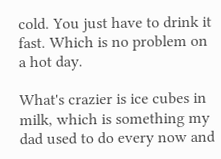cold. You just have to drink it fast. Which is no problem on a hot day.

What's crazier is ice cubes in milk, which is something my dad used to do every now and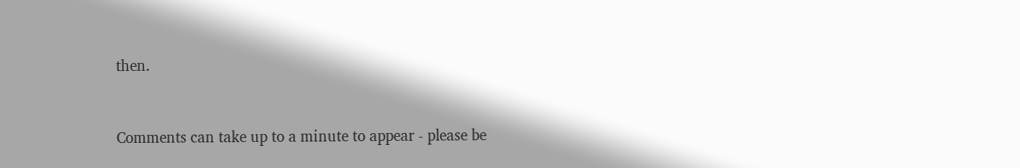then.


Comments can take up to a minute to appear - please be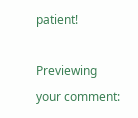patient!

Previewing your comment: